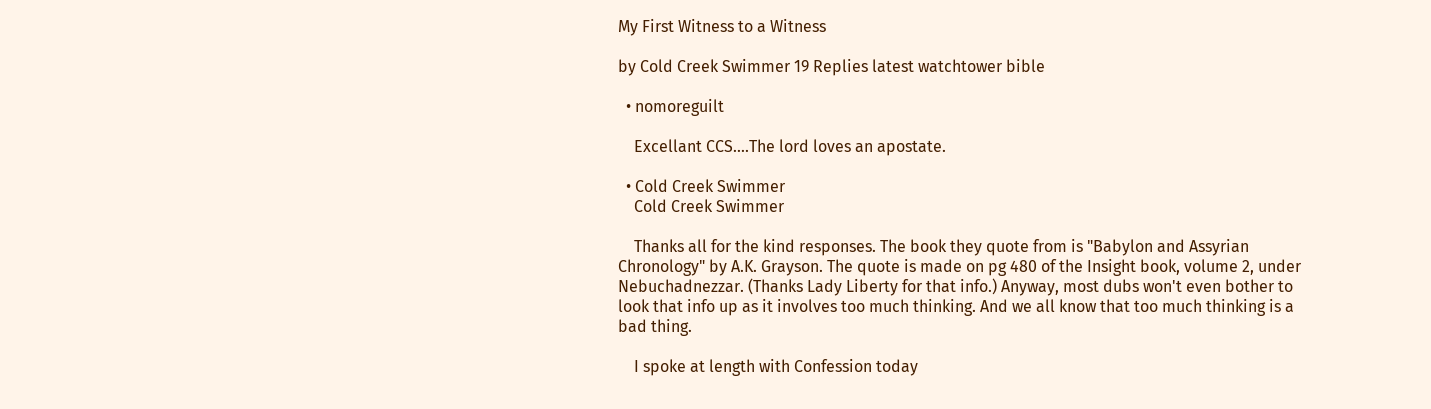My First Witness to a Witness

by Cold Creek Swimmer 19 Replies latest watchtower bible

  • nomoreguilt

    Excellant CCS....The lord loves an apostate.

  • Cold Creek Swimmer
    Cold Creek Swimmer

    Thanks all for the kind responses. The book they quote from is "Babylon and Assyrian Chronology" by A.K. Grayson. The quote is made on pg 480 of the Insight book, volume 2, under Nebuchadnezzar. (Thanks Lady Liberty for that info.) Anyway, most dubs won't even bother to look that info up as it involves too much thinking. And we all know that too much thinking is a bad thing.

    I spoke at length with Confession today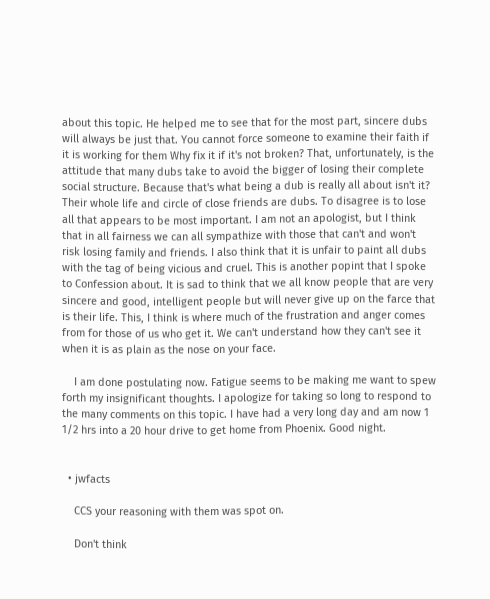about this topic. He helped me to see that for the most part, sincere dubs will always be just that. You cannot force someone to examine their faith if it is working for them Why fix it if it's not broken? That, unfortunately, is the attitude that many dubs take to avoid the bigger of losing their complete social structure. Because that's what being a dub is really all about isn't it? Their whole life and circle of close friends are dubs. To disagree is to lose all that appears to be most important. I am not an apologist, but I think that in all fairness we can all sympathize with those that can't and won't risk losing family and friends. I also think that it is unfair to paint all dubs with the tag of being vicious and cruel. This is another popint that I spoke to Confession about. It is sad to think that we all know people that are very sincere and good, intelligent people but will never give up on the farce that is their life. This, I think is where much of the frustration and anger comes from for those of us who get it. We can't understand how they can't see it when it is as plain as the nose on your face.

    I am done postulating now. Fatigue seems to be making me want to spew forth my insignificant thoughts. I apologize for taking so long to respond to the many comments on this topic. I have had a very long day and am now 1 1/2 hrs into a 20 hour drive to get home from Phoenix. Good night.


  • jwfacts

    CCS your reasoning with them was spot on.

    Don't think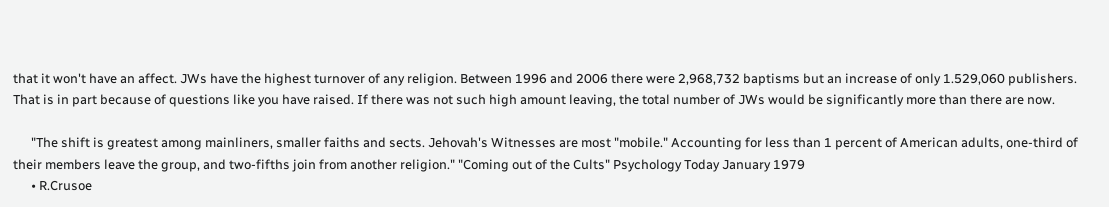that it won't have an affect. JWs have the highest turnover of any religion. Between 1996 and 2006 there were 2,968,732 baptisms but an increase of only 1.529,060 publishers. That is in part because of questions like you have raised. If there was not such high amount leaving, the total number of JWs would be significantly more than there are now.

      "The shift is greatest among mainliners, smaller faiths and sects. Jehovah's Witnesses are most "mobile." Accounting for less than 1 percent of American adults, one-third of their members leave the group, and two-fifths join from another religion." "Coming out of the Cults" Psychology Today January 1979
      • R.Crusoe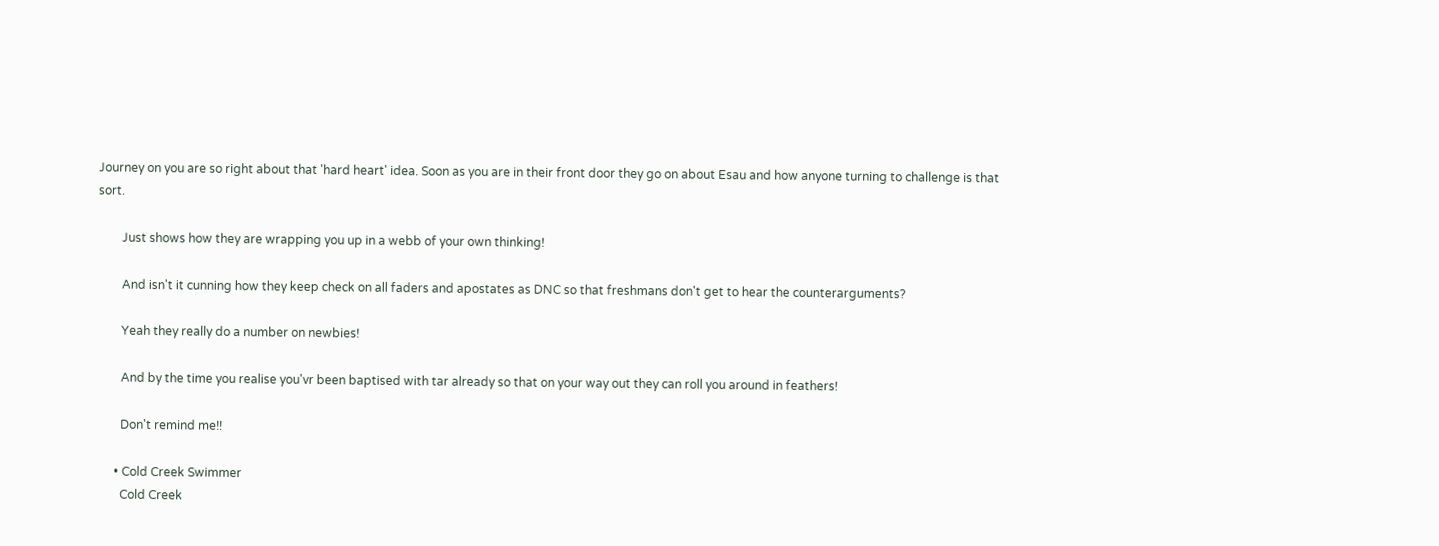Journey on you are so right about that 'hard heart' idea. Soon as you are in their front door they go on about Esau and how anyone turning to challenge is that sort.

        Just shows how they are wrapping you up in a webb of your own thinking!

        And isn't it cunning how they keep check on all faders and apostates as DNC so that freshmans don't get to hear the counterarguments?

        Yeah they really do a number on newbies!

        And by the time you realise you'vr been baptised with tar already so that on your way out they can roll you around in feathers!

        Don't remind me!!

      • Cold Creek Swimmer
        Cold Creek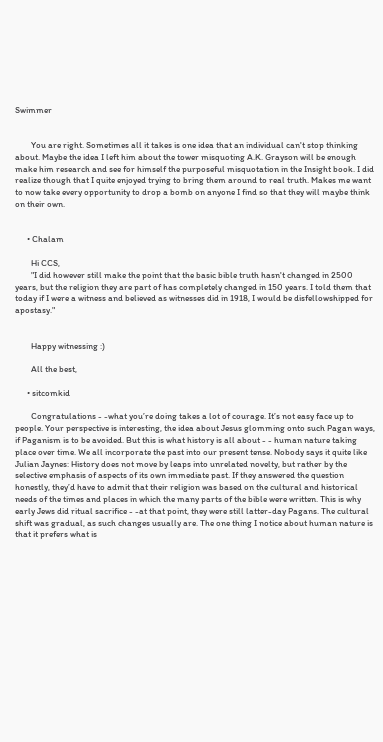Swimmer


        You are right. Sometimes all it takes is one idea that an individual can't stop thinking about. Maybe the idea I left him about the tower misquoting A.K. Grayson will be enough make him research and see for himself the purposeful misquotation in the Insight book. I did realize though that I quite enjoyed trying to bring them around to real truth. Makes me want to now take every opportunity to drop a bomb on anyone I find so that they will maybe think on their own.


      • Chalam

        Hi CCS,
        "I did however still make the point that the basic bible truth hasn't changed in 2500 years, but the religion they are part of has completely changed in 150 years. I told them that today if I were a witness and believed as witnesses did in 1918, I would be disfellowshipped for apostasy."


        Happy witnessing :)

        All the best,

      • sitcomkid

        Congratulations - -what you’re doing takes a lot of courage. It’s not easy face up to people. Your perspective is interesting, the idea about Jesus glomming onto such Pagan ways, if Paganism is to be avoided. But this is what history is all about - - human nature taking place over time. We all incorporate the past into our present tense. Nobody says it quite like Julian Jaynes: History does not move by leaps into unrelated novelty, but rather by the selective emphasis of aspects of its own immediate past. If they answered the question honestly, they’d have to admit that their religion was based on the cultural and historical needs of the times and places in which the many parts of the bible were written. This is why early Jews did ritual sacrifice - -at that point, they were still latter-day Pagans. The cultural shift was gradual, as such changes usually are. The one thing I notice about human nature is that it prefers what is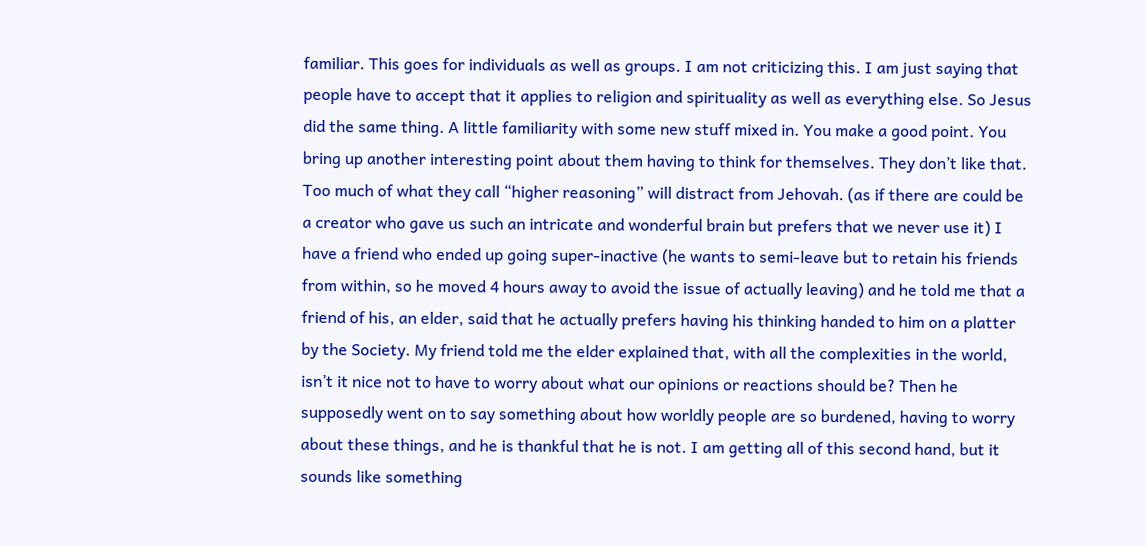familiar. This goes for individuals as well as groups. I am not criticizing this. I am just saying that people have to accept that it applies to religion and spirituality as well as everything else. So Jesus did the same thing. A little familiarity with some new stuff mixed in. You make a good point. You bring up another interesting point about them having to think for themselves. They don’t like that. Too much of what they call “higher reasoning” will distract from Jehovah. (as if there are could be a creator who gave us such an intricate and wonderful brain but prefers that we never use it) I have a friend who ended up going super-inactive (he wants to semi-leave but to retain his friends from within, so he moved 4 hours away to avoid the issue of actually leaving) and he told me that a friend of his, an elder, said that he actually prefers having his thinking handed to him on a platter by the Society. My friend told me the elder explained that, with all the complexities in the world, isn’t it nice not to have to worry about what our opinions or reactions should be? Then he supposedly went on to say something about how worldly people are so burdened, having to worry about these things, and he is thankful that he is not. I am getting all of this second hand, but it sounds like something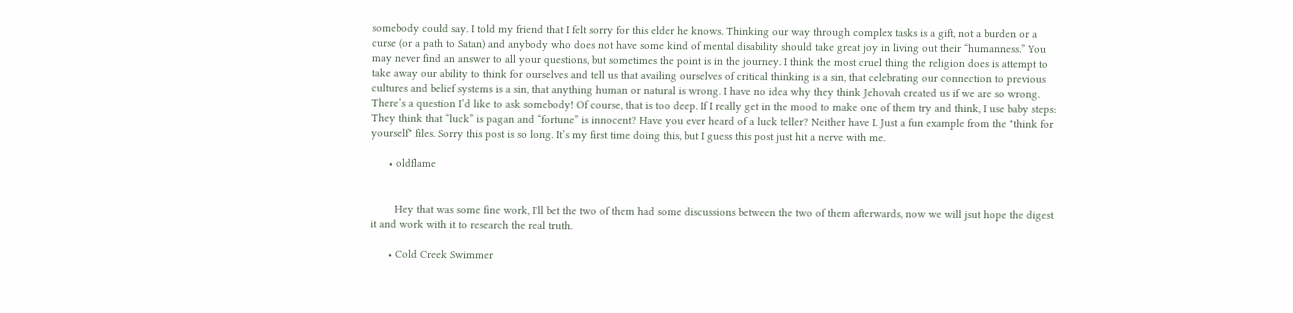somebody could say. I told my friend that I felt sorry for this elder he knows. Thinking our way through complex tasks is a gift, not a burden or a curse (or a path to Satan) and anybody who does not have some kind of mental disability should take great joy in living out their “humanness.” You may never find an answer to all your questions, but sometimes the point is in the journey. I think the most cruel thing the religion does is attempt to take away our ability to think for ourselves and tell us that availing ourselves of critical thinking is a sin, that celebrating our connection to previous cultures and belief systems is a sin, that anything human or natural is wrong. I have no idea why they think Jehovah created us if we are so wrong. There’s a question I’d like to ask somebody! Of course, that is too deep. If I really get in the mood to make one of them try and think, I use baby steps: They think that “luck” is pagan and “fortune” is innocent? Have you ever heard of a luck teller? Neither have I. Just a fun example from the "think for yourself" files. Sorry this post is so long. It’s my first time doing this, but I guess this post just hit a nerve with me.

      • oldflame


        Hey that was some fine work, I'll bet the two of them had some discussions between the two of them afterwards, now we will jsut hope the digest it and work with it to research the real truth.

      • Cold Creek Swimmer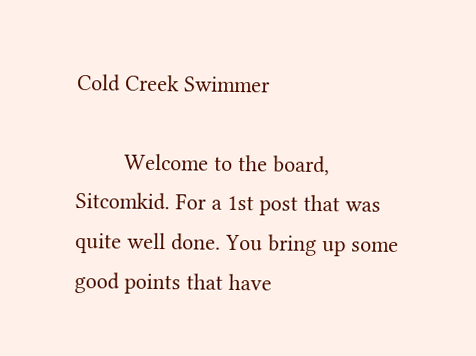Cold Creek Swimmer

        Welcome to the board, Sitcomkid. For a 1st post that was quite well done. You bring up some good points that have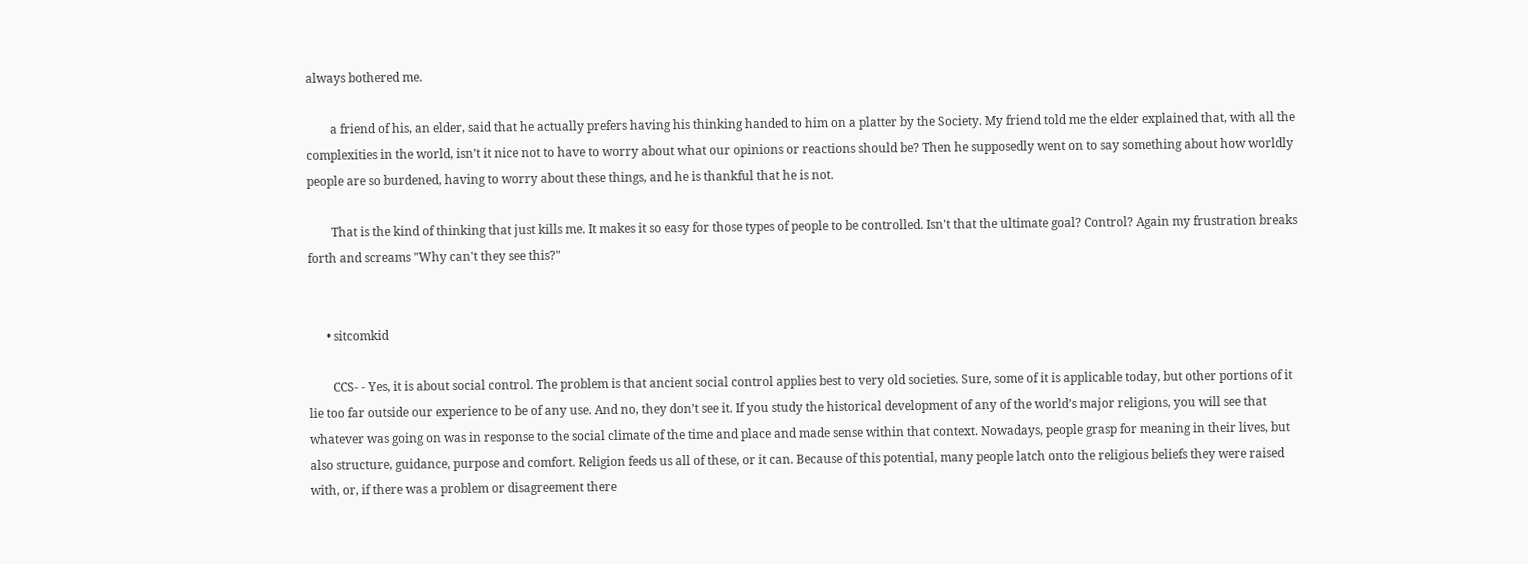always bothered me.

        a friend of his, an elder, said that he actually prefers having his thinking handed to him on a platter by the Society. My friend told me the elder explained that, with all the complexities in the world, isn’t it nice not to have to worry about what our opinions or reactions should be? Then he supposedly went on to say something about how worldly people are so burdened, having to worry about these things, and he is thankful that he is not.

        That is the kind of thinking that just kills me. It makes it so easy for those types of people to be controlled. Isn't that the ultimate goal? Control? Again my frustration breaks forth and screams "Why can't they see this?"


      • sitcomkid

        CCS- - Yes, it is about social control. The problem is that ancient social control applies best to very old societies. Sure, some of it is applicable today, but other portions of it lie too far outside our experience to be of any use. And no, they don’t see it. If you study the historical development of any of the world’s major religions, you will see that whatever was going on was in response to the social climate of the time and place and made sense within that context. Nowadays, people grasp for meaning in their lives, but also structure, guidance, purpose and comfort. Religion feeds us all of these, or it can. Because of this potential, many people latch onto the religious beliefs they were raised with, or, if there was a problem or disagreement there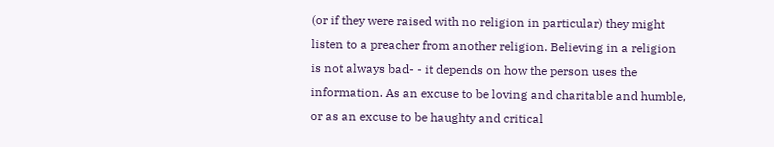(or if they were raised with no religion in particular) they might listen to a preacher from another religion. Believing in a religion is not always bad- - it depends on how the person uses the information. As an excuse to be loving and charitable and humble, or as an excuse to be haughty and critical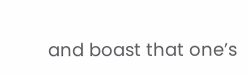and boast that one’s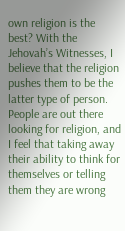own religion is the best? With the Jehovah’s Witnesses, I believe that the religion pushes them to be the latter type of person. People are out there looking for religion, and I feel that taking away their ability to think for themselves or telling them they are wrong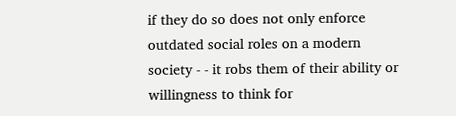if they do so does not only enforce outdated social roles on a modern society - - it robs them of their ability or willingness to think for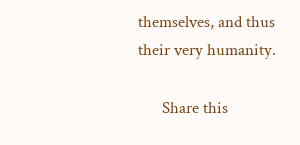themselves, and thus their very humanity.

      Share this